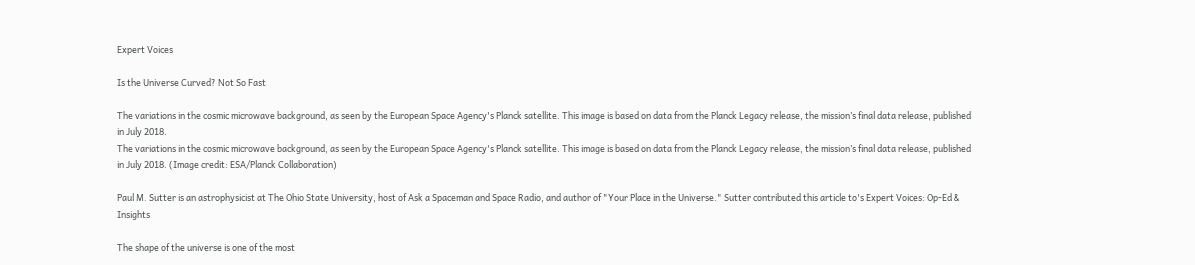Expert Voices

Is the Universe Curved? Not So Fast

The variations in the cosmic microwave background, as seen by the European Space Agency's Planck satellite. This image is based on data from the Planck Legacy release, the mission’s final data release, published in July 2018.
The variations in the cosmic microwave background, as seen by the European Space Agency's Planck satellite. This image is based on data from the Planck Legacy release, the mission’s final data release, published in July 2018. (Image credit: ESA/Planck Collaboration)

Paul M. Sutter is an astrophysicist at The Ohio State University, host of Ask a Spaceman and Space Radio, and author of "Your Place in the Universe." Sutter contributed this article to's Expert Voices: Op-Ed & Insights

The shape of the universe is one of the most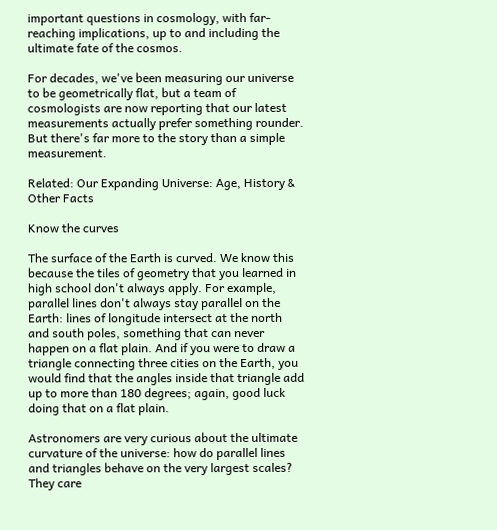important questions in cosmology, with far-reaching implications, up to and including the ultimate fate of the cosmos.

For decades, we've been measuring our universe to be geometrically flat, but a team of cosmologists are now reporting that our latest measurements actually prefer something rounder. But there's far more to the story than a simple measurement.

Related: Our Expanding Universe: Age, History & Other Facts

Know the curves

The surface of the Earth is curved. We know this because the tiles of geometry that you learned in high school don't always apply. For example, parallel lines don't always stay parallel on the Earth: lines of longitude intersect at the north and south poles, something that can never happen on a flat plain. And if you were to draw a triangle connecting three cities on the Earth, you would find that the angles inside that triangle add up to more than 180 degrees; again, good luck doing that on a flat plain.

Astronomers are very curious about the ultimate curvature of the universe: how do parallel lines and triangles behave on the very largest scales? They care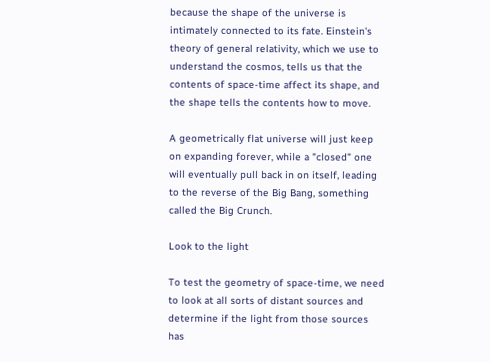because the shape of the universe is intimately connected to its fate. Einstein's theory of general relativity, which we use to understand the cosmos, tells us that the contents of space-time affect its shape, and the shape tells the contents how to move.

A geometrically flat universe will just keep on expanding forever, while a "closed" one will eventually pull back in on itself, leading to the reverse of the Big Bang, something called the Big Crunch.

Look to the light

To test the geometry of space-time, we need to look at all sorts of distant sources and determine if the light from those sources has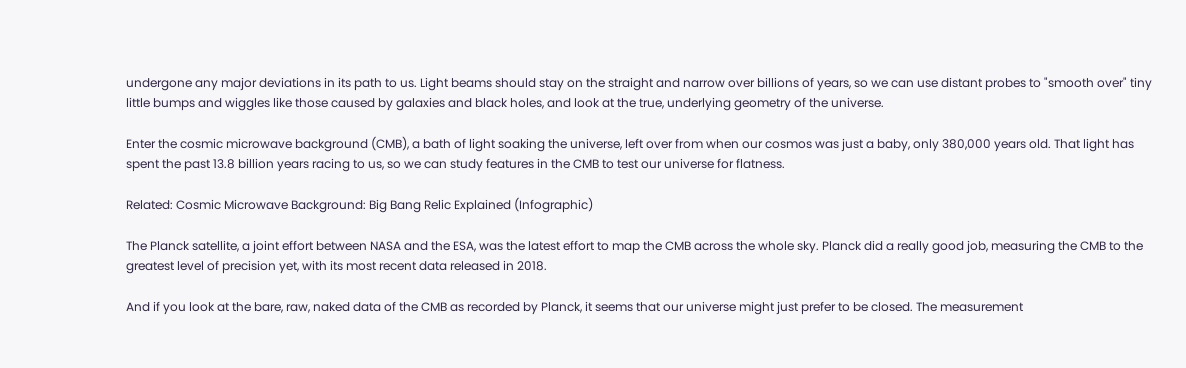undergone any major deviations in its path to us. Light beams should stay on the straight and narrow over billions of years, so we can use distant probes to "smooth over" tiny little bumps and wiggles like those caused by galaxies and black holes, and look at the true, underlying geometry of the universe.

Enter the cosmic microwave background (CMB), a bath of light soaking the universe, left over from when our cosmos was just a baby, only 380,000 years old. That light has spent the past 13.8 billion years racing to us, so we can study features in the CMB to test our universe for flatness.

Related: Cosmic Microwave Background: Big Bang Relic Explained (Infographic)

The Planck satellite, a joint effort between NASA and the ESA, was the latest effort to map the CMB across the whole sky. Planck did a really good job, measuring the CMB to the greatest level of precision yet, with its most recent data released in 2018.

And if you look at the bare, raw, naked data of the CMB as recorded by Planck, it seems that our universe might just prefer to be closed. The measurement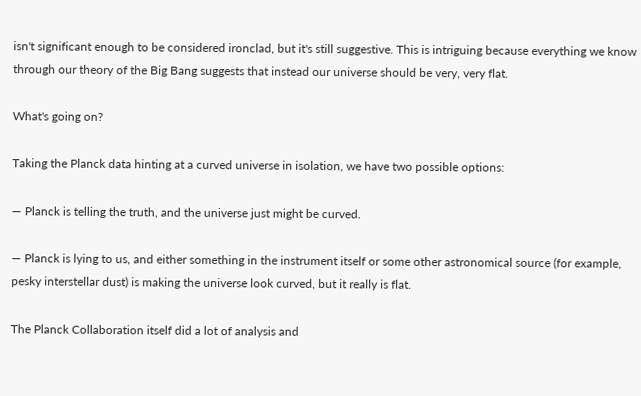isn't significant enough to be considered ironclad, but it's still suggestive. This is intriguing because everything we know through our theory of the Big Bang suggests that instead our universe should be very, very flat.

What's going on?

Taking the Planck data hinting at a curved universe in isolation, we have two possible options:

— Planck is telling the truth, and the universe just might be curved.

— Planck is lying to us, and either something in the instrument itself or some other astronomical source (for example, pesky interstellar dust) is making the universe look curved, but it really is flat.

The Planck Collaboration itself did a lot of analysis and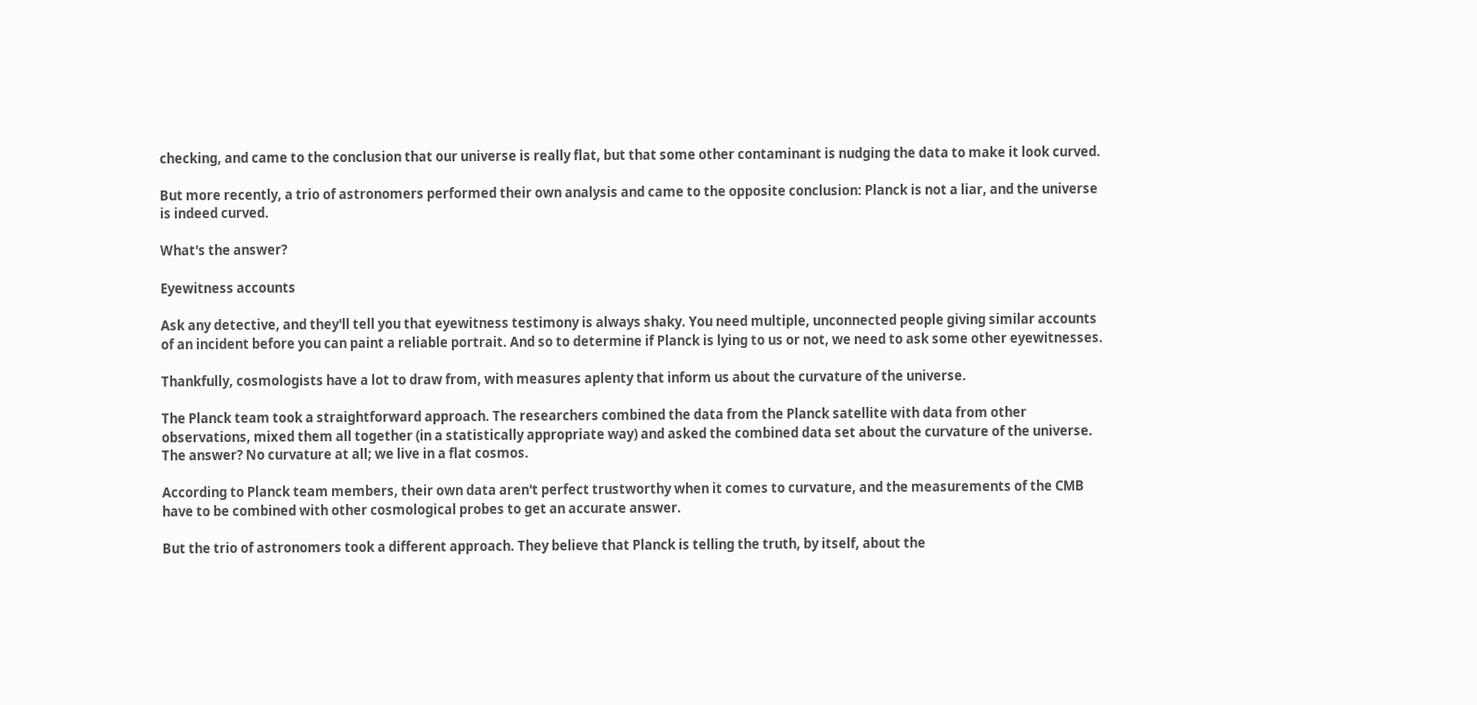checking, and came to the conclusion that our universe is really flat, but that some other contaminant is nudging the data to make it look curved.

But more recently, a trio of astronomers performed their own analysis and came to the opposite conclusion: Planck is not a liar, and the universe is indeed curved.

What's the answer?

Eyewitness accounts

Ask any detective, and they'll tell you that eyewitness testimony is always shaky. You need multiple, unconnected people giving similar accounts of an incident before you can paint a reliable portrait. And so to determine if Planck is lying to us or not, we need to ask some other eyewitnesses.

Thankfully, cosmologists have a lot to draw from, with measures aplenty that inform us about the curvature of the universe.

The Planck team took a straightforward approach. The researchers combined the data from the Planck satellite with data from other observations, mixed them all together (in a statistically appropriate way) and asked the combined data set about the curvature of the universe. The answer? No curvature at all; we live in a flat cosmos.

According to Planck team members, their own data aren't perfect trustworthy when it comes to curvature, and the measurements of the CMB have to be combined with other cosmological probes to get an accurate answer.

But the trio of astronomers took a different approach. They believe that Planck is telling the truth, by itself, about the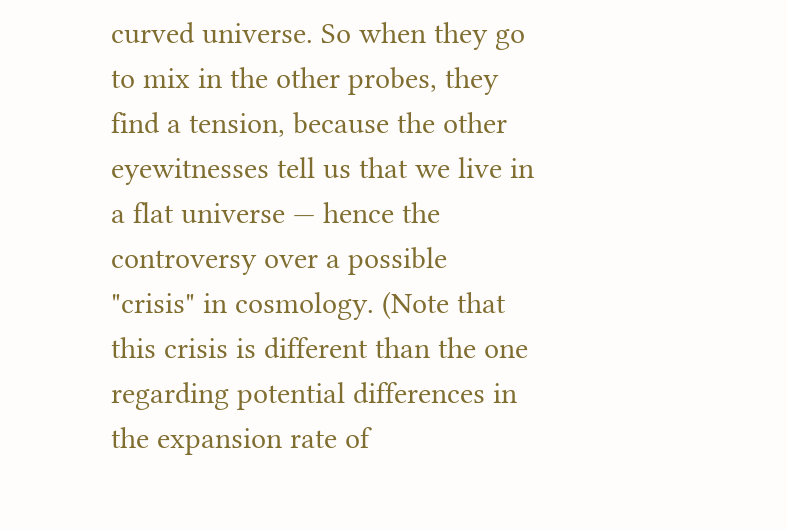curved universe. So when they go to mix in the other probes, they find a tension, because the other eyewitnesses tell us that we live in a flat universe — hence the controversy over a possible "crisis" in cosmology. (Note that this crisis is different than the one regarding potential differences in the expansion rate of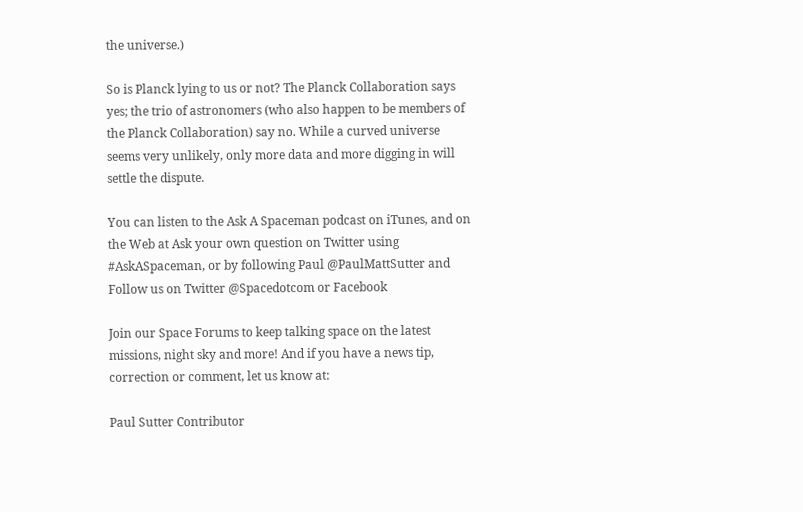the universe.)

So is Planck lying to us or not? The Planck Collaboration says yes; the trio of astronomers (who also happen to be members of the Planck Collaboration) say no. While a curved universe seems very unlikely, only more data and more digging in will settle the dispute.

You can listen to the Ask A Spaceman podcast on iTunes, and on the Web at Ask your own question on Twitter using #AskASpaceman, or by following Paul @PaulMattSutter and Follow us on Twitter @Spacedotcom or Facebook

Join our Space Forums to keep talking space on the latest missions, night sky and more! And if you have a news tip, correction or comment, let us know at:

Paul Sutter Contributor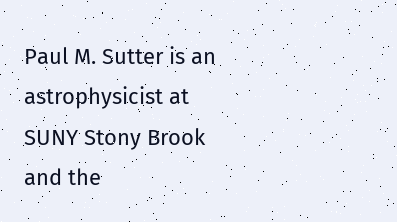Paul M. Sutter is an astrophysicist at SUNY Stony Brook and the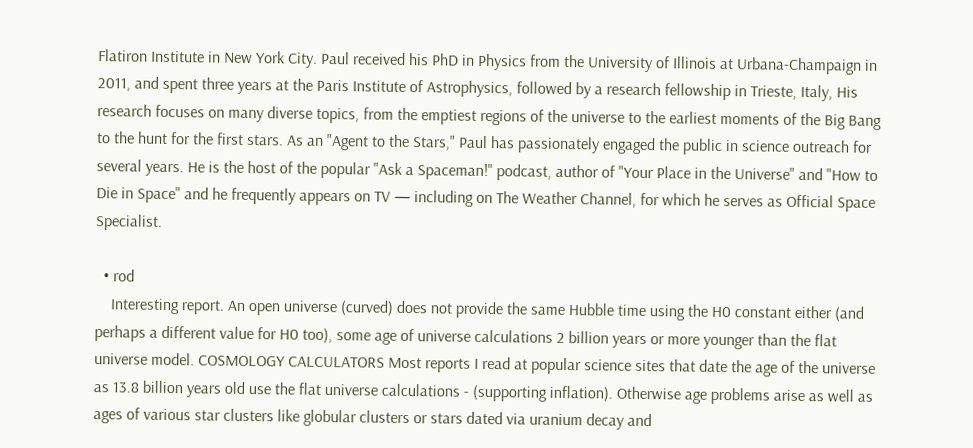Flatiron Institute in New York City. Paul received his PhD in Physics from the University of Illinois at Urbana-Champaign in 2011, and spent three years at the Paris Institute of Astrophysics, followed by a research fellowship in Trieste, Italy, His research focuses on many diverse topics, from the emptiest regions of the universe to the earliest moments of the Big Bang to the hunt for the first stars. As an "Agent to the Stars," Paul has passionately engaged the public in science outreach for several years. He is the host of the popular "Ask a Spaceman!" podcast, author of "Your Place in the Universe" and "How to Die in Space" and he frequently appears on TV — including on The Weather Channel, for which he serves as Official Space Specialist.

  • rod
    Interesting report. An open universe (curved) does not provide the same Hubble time using the H0 constant either (and perhaps a different value for H0 too), some age of universe calculations 2 billion years or more younger than the flat universe model. COSMOLOGY CALCULATORS Most reports I read at popular science sites that date the age of the universe as 13.8 billion years old use the flat universe calculations - (supporting inflation). Otherwise age problems arise as well as ages of various star clusters like globular clusters or stars dated via uranium decay and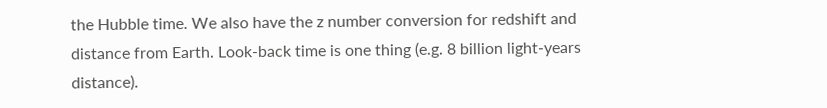the Hubble time. We also have the z number conversion for redshift and distance from Earth. Look-back time is one thing (e.g. 8 billion light-years distance).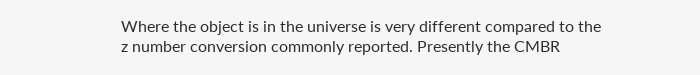Where the object is in the universe is very different compared to the z number conversion commonly reported. Presently the CMBR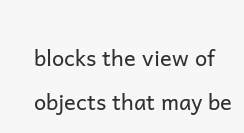blocks the view of objects that may be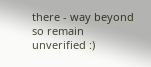there - way beyond so remain unverified :)